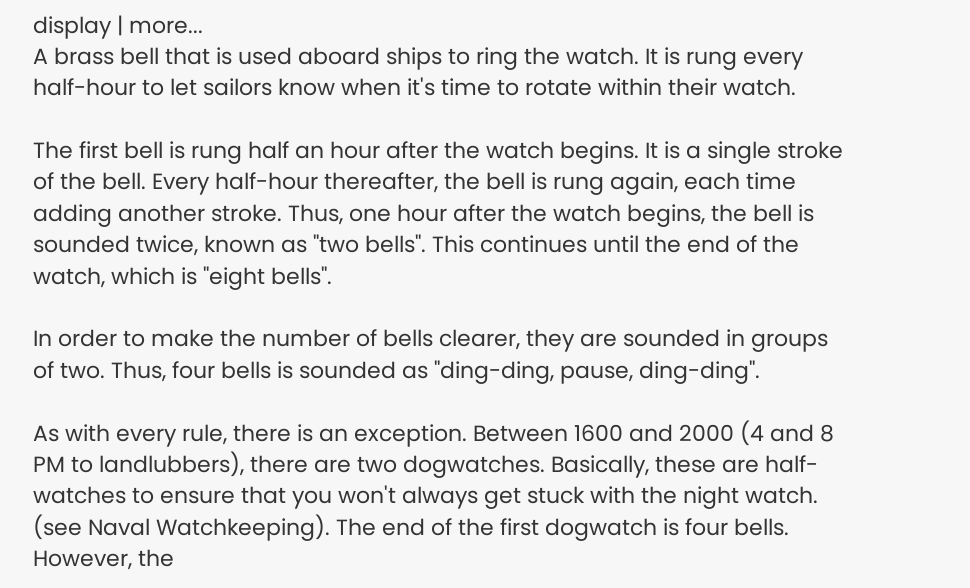display | more...
A brass bell that is used aboard ships to ring the watch. It is rung every half-hour to let sailors know when it's time to rotate within their watch.

The first bell is rung half an hour after the watch begins. It is a single stroke of the bell. Every half-hour thereafter, the bell is rung again, each time adding another stroke. Thus, one hour after the watch begins, the bell is sounded twice, known as "two bells". This continues until the end of the watch, which is "eight bells".

In order to make the number of bells clearer, they are sounded in groups of two. Thus, four bells is sounded as "ding-ding, pause, ding-ding".

As with every rule, there is an exception. Between 1600 and 2000 (4 and 8 PM to landlubbers), there are two dogwatches. Basically, these are half-watches to ensure that you won't always get stuck with the night watch. (see Naval Watchkeeping). The end of the first dogwatch is four bells. However, the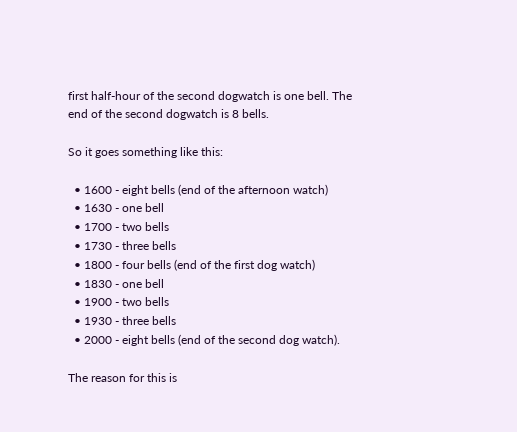first half-hour of the second dogwatch is one bell. The end of the second dogwatch is 8 bells.

So it goes something like this:

  • 1600 - eight bells (end of the afternoon watch)
  • 1630 - one bell
  • 1700 - two bells
  • 1730 - three bells
  • 1800 - four bells (end of the first dog watch)
  • 1830 - one bell
  • 1900 - two bells
  • 1930 - three bells
  • 2000 - eight bells (end of the second dog watch).

The reason for this is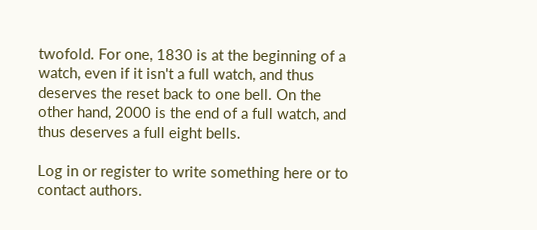twofold. For one, 1830 is at the beginning of a watch, even if it isn't a full watch, and thus deserves the reset back to one bell. On the other hand, 2000 is the end of a full watch, and thus deserves a full eight bells.

Log in or register to write something here or to contact authors.